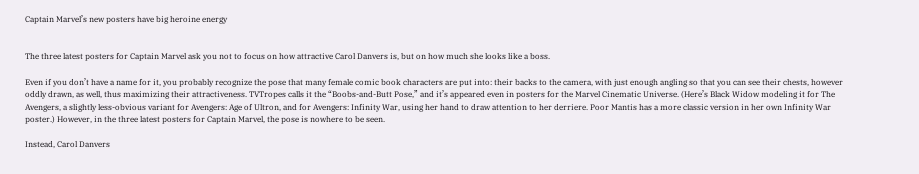Captain Marvel’s new posters have big heroine energy


The three latest posters for Captain Marvel ask you not to focus on how attractive Carol Danvers is, but on how much she looks like a boss.

Even if you don’t have a name for it, you probably recognize the pose that many female comic book characters are put into: their backs to the camera, with just enough angling so that you can see their chests, however oddly drawn, as well, thus maximizing their attractiveness. TVTropes calls it the “Boobs-and-Butt Pose,” and it’s appeared even in posters for the Marvel Cinematic Universe. (Here’s Black Widow modeling it for The Avengers, a slightly less-obvious variant for Avengers: Age of Ultron, and for Avengers: Infinity War, using her hand to draw attention to her derriere. Poor Mantis has a more classic version in her own Infinity War poster.) However, in the three latest posters for Captain Marvel, the pose is nowhere to be seen.

Instead, Carol Danvers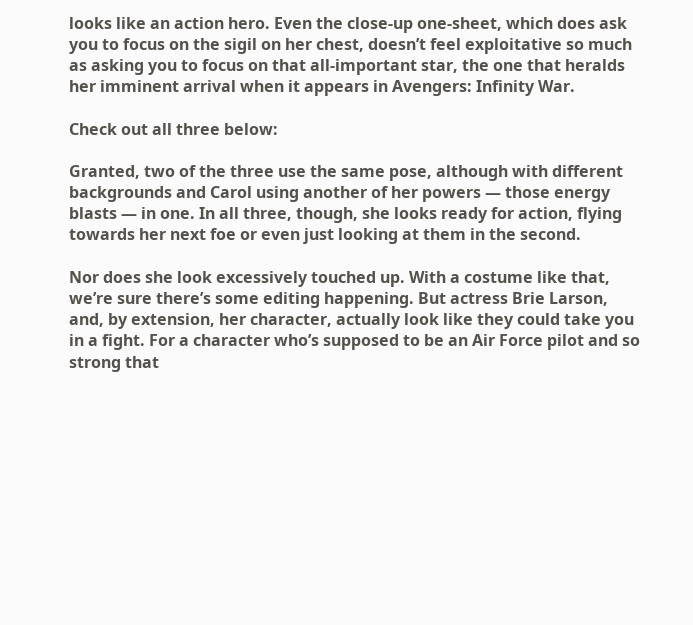looks like an action hero. Even the close-up one-sheet, which does ask you to focus on the sigil on her chest, doesn’t feel exploitative so much as asking you to focus on that all-important star, the one that heralds her imminent arrival when it appears in Avengers: Infinity War.

Check out all three below:

Granted, two of the three use the same pose, although with different backgrounds and Carol using another of her powers — those energy blasts — in one. In all three, though, she looks ready for action, flying towards her next foe or even just looking at them in the second.

Nor does she look excessively touched up. With a costume like that, we’re sure there’s some editing happening. But actress Brie Larson, and, by extension, her character, actually look like they could take you in a fight. For a character who’s supposed to be an Air Force pilot and so strong that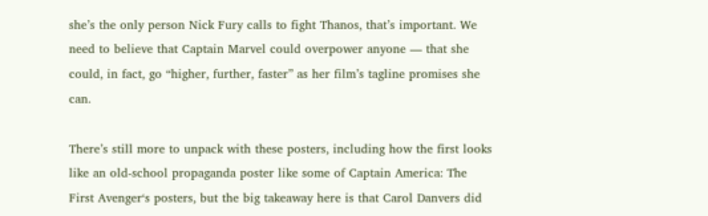she’s the only person Nick Fury calls to fight Thanos, that’s important. We need to believe that Captain Marvel could overpower anyone — that she could, in fact, go “higher, further, faster” as her film’s tagline promises she can.

There’s still more to unpack with these posters, including how the first looks like an old-school propaganda poster like some of Captain America: The First Avenger‘s posters, but the big takeaway here is that Carol Danvers did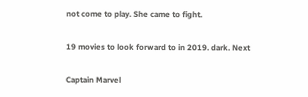not come to play. She came to fight.

19 movies to look forward to in 2019. dark. Next

Captain Marvel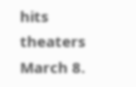hits theaters March 8.